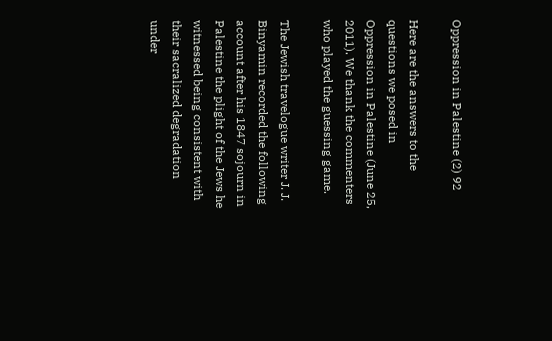Oppression in Palestine (2) 92

Here are the answers to the questions we posed in Oppression in Palestine (June 25, 2011). We thank the commenters who played the guessing game.

The Jewish travelogue writer J. J. Binyamin recorded the following account after his 1847 sojourn in Palestine the plight of the Jews he witnessed being consistent with their sacralized degradation under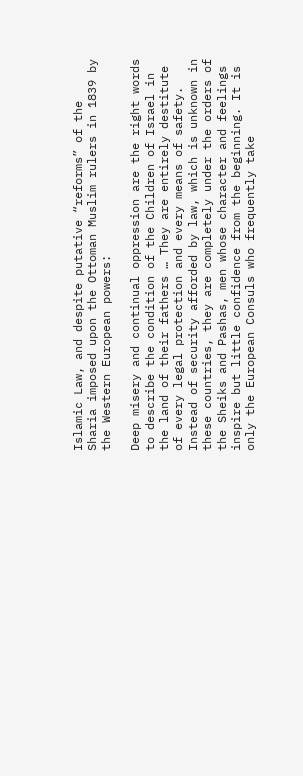Islamic Law, and despite putative “reforms” of the Sharia imposed upon the Ottoman Muslim rulers in 1839 by the Western European powers:

Deep misery and continual oppression are the right words to describe the condition of the Children of Israel in the land of their fathers … They are entirely destitute of every legal protection and every means of safety. Instead of security afforded by law, which is unknown in these countries, they are completely under the orders of the Sheiks and Pashas, men whose character and feelings inspire but little confidence from the beginning. It is only the European Consuls who frequently take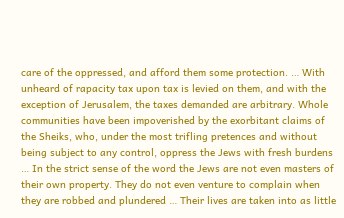care of the oppressed, and afford them some protection. … With unheard of rapacity tax upon tax is levied on them, and with the exception of Jerusalem, the taxes demanded are arbitrary. Whole communities have been impoverished by the exorbitant claims of the Sheiks, who, under the most trifling pretences and without being subject to any control, oppress the Jews with fresh burdens … In the strict sense of the word the Jews are not even masters of their own property. They do not even venture to complain when they are robbed and plundered … Their lives are taken into as little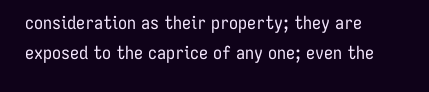consideration as their property; they are exposed to the caprice of any one; even the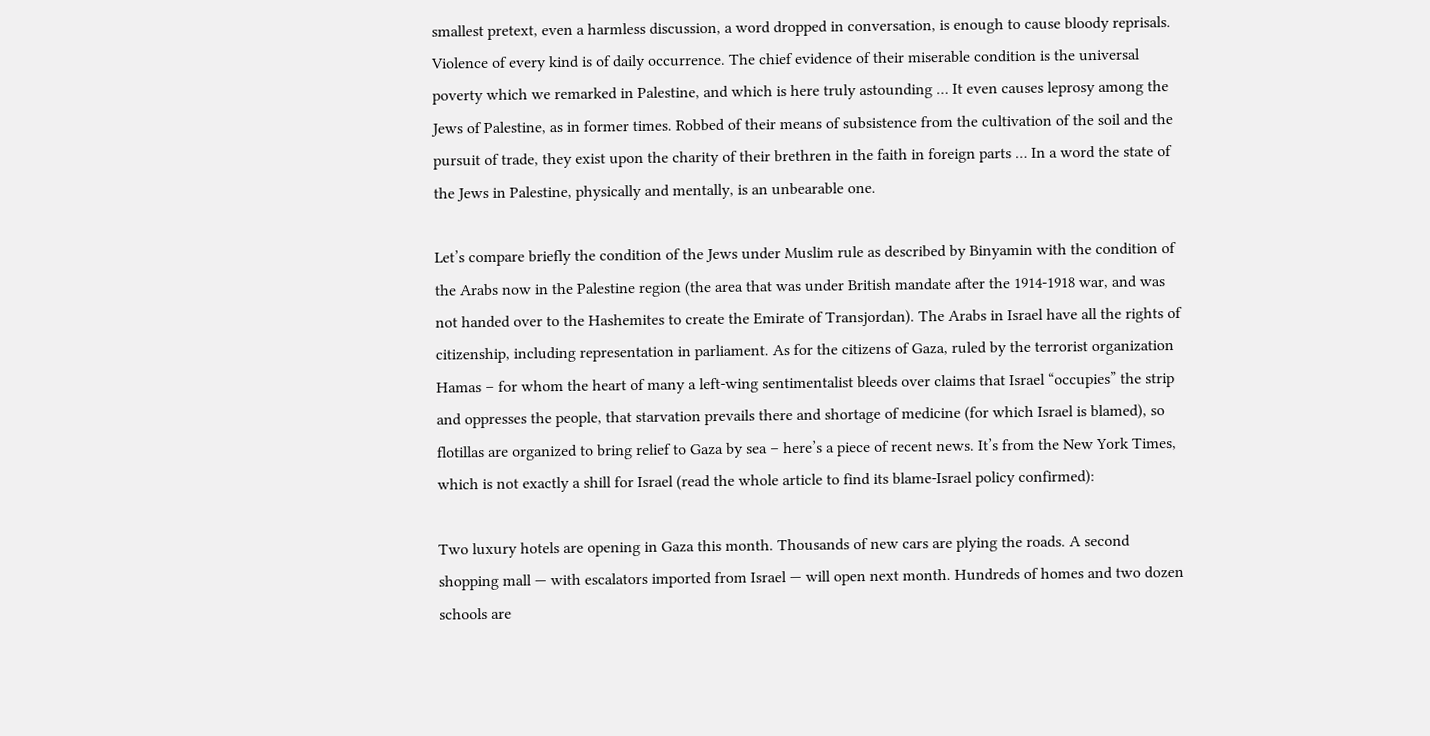smallest pretext, even a harmless discussion, a word dropped in conversation, is enough to cause bloody reprisals. Violence of every kind is of daily occurrence. The chief evidence of their miserable condition is the universal poverty which we remarked in Palestine, and which is here truly astounding … It even causes leprosy among the Jews of Palestine, as in former times. Robbed of their means of subsistence from the cultivation of the soil and the pursuit of trade, they exist upon the charity of their brethren in the faith in foreign parts … In a word the state of the Jews in Palestine, physically and mentally, is an unbearable one.

Let’s compare briefly the condition of the Jews under Muslim rule as described by Binyamin with the condition of the Arabs now in the Palestine region (the area that was under British mandate after the 1914-1918 war, and was not handed over to the Hashemites to create the Emirate of Transjordan). The Arabs in Israel have all the rights of citizenship, including representation in parliament. As for the citizens of Gaza, ruled by the terrorist organization Hamas – for whom the heart of many a left-wing sentimentalist bleeds over claims that Israel “occupies” the strip and oppresses the people, that starvation prevails there and shortage of medicine (for which Israel is blamed), so flotillas are organized to bring relief to Gaza by sea – here’s a piece of recent news. It’s from the New York Times, which is not exactly a shill for Israel (read the whole article to find its blame-Israel policy confirmed):

Two luxury hotels are opening in Gaza this month. Thousands of new cars are plying the roads. A second shopping mall — with escalators imported from Israel — will open next month. Hundreds of homes and two dozen schools are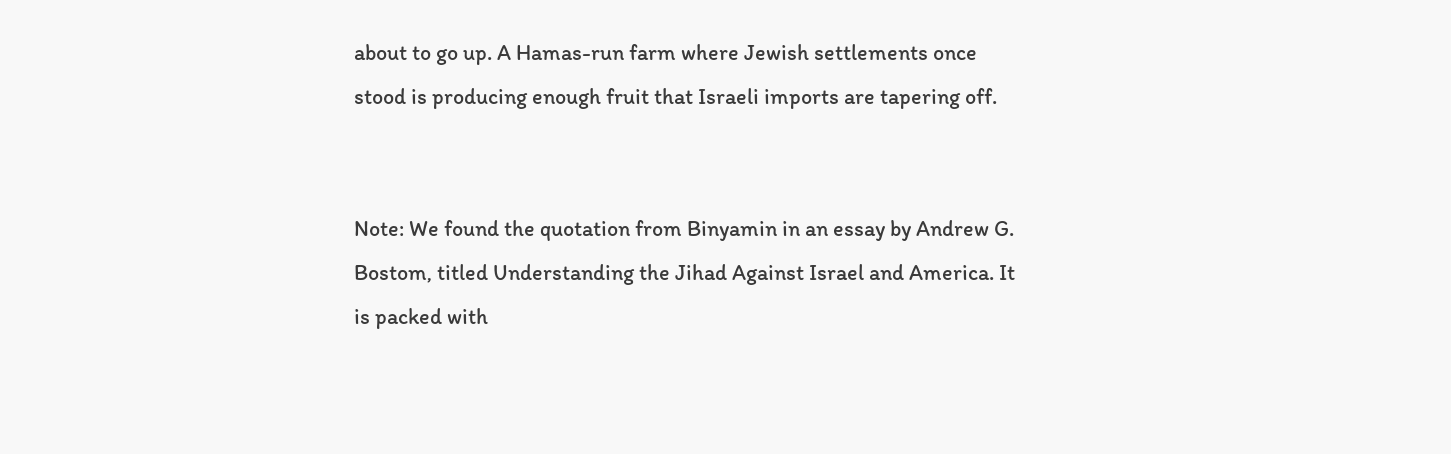about to go up. A Hamas-run farm where Jewish settlements once stood is producing enough fruit that Israeli imports are tapering off.


Note: We found the quotation from Binyamin in an essay by Andrew G. Bostom, titled Understanding the Jihad Against Israel and America. It is packed with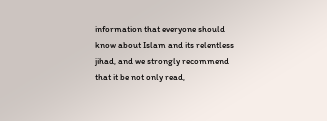information that everyone should know about Islam and its relentless jihad, and we strongly recommend that it be not only read,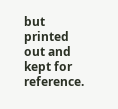but printed out and kept for reference.